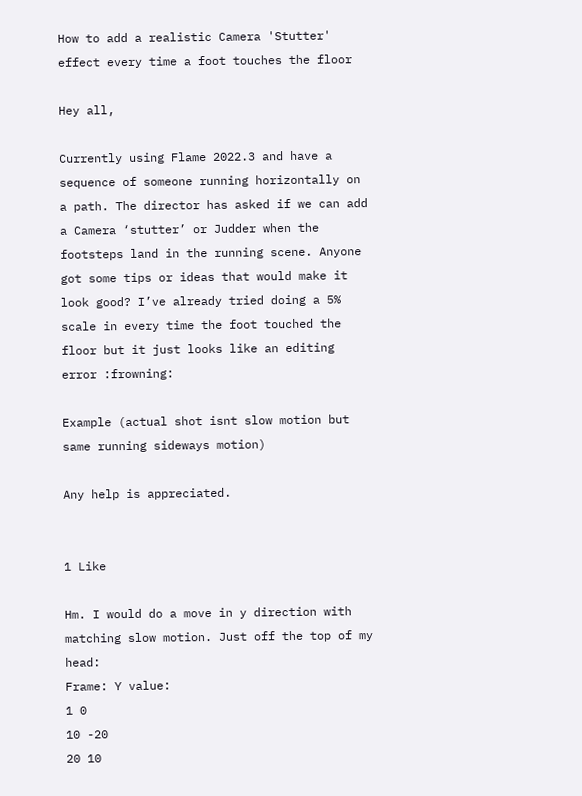How to add a realistic Camera 'Stutter' effect every time a foot touches the floor

Hey all,

Currently using Flame 2022.3 and have a sequence of someone running horizontally on a path. The director has asked if we can add a Camera ‘stutter’ or Judder when the footsteps land in the running scene. Anyone got some tips or ideas that would make it look good? I’ve already tried doing a 5% scale in every time the foot touched the floor but it just looks like an editing error :frowning:

Example (actual shot isnt slow motion but same running sideways motion)

Any help is appreciated.


1 Like

Hm. I would do a move in y direction with matching slow motion. Just off the top of my head:
Frame: Y value:
1 0
10 -20
20 10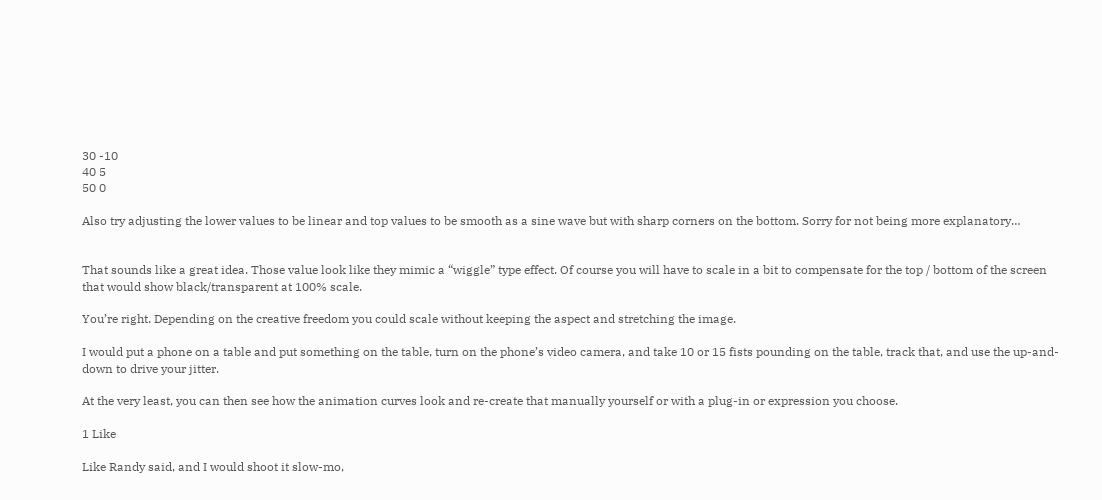30 -10
40 5
50 0

Also try adjusting the lower values to be linear and top values to be smooth as a sine wave but with sharp corners on the bottom. Sorry for not being more explanatory…


That sounds like a great idea. Those value look like they mimic a “wiggle” type effect. Of course you will have to scale in a bit to compensate for the top / bottom of the screen that would show black/transparent at 100% scale.

You’re right. Depending on the creative freedom you could scale without keeping the aspect and stretching the image.

I would put a phone on a table and put something on the table, turn on the phone’s video camera, and take 10 or 15 fists pounding on the table, track that, and use the up-and-down to drive your jitter.

At the very least, you can then see how the animation curves look and re-create that manually yourself or with a plug-in or expression you choose.

1 Like

Like Randy said, and I would shoot it slow-mo,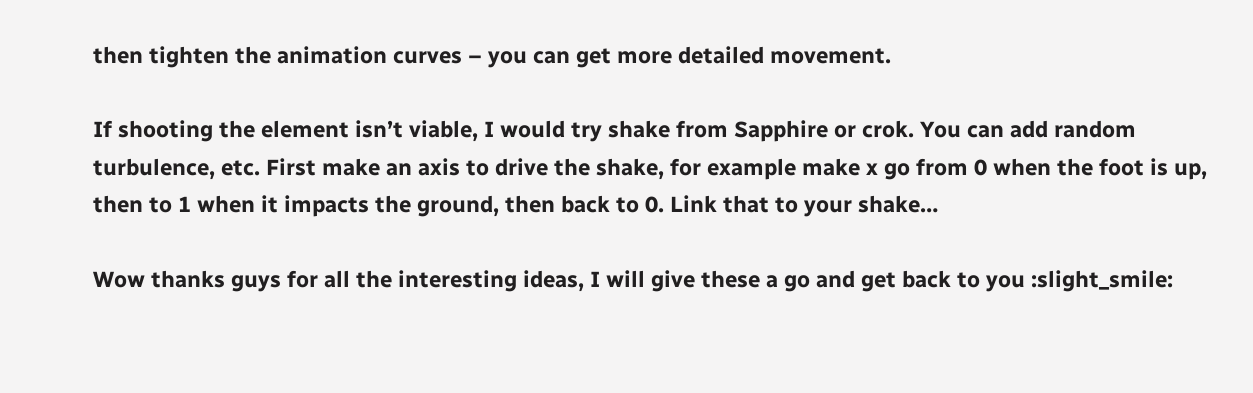then tighten the animation curves – you can get more detailed movement.

If shooting the element isn’t viable, I would try shake from Sapphire or crok. You can add random turbulence, etc. First make an axis to drive the shake, for example make x go from 0 when the foot is up, then to 1 when it impacts the ground, then back to 0. Link that to your shake…

Wow thanks guys for all the interesting ideas, I will give these a go and get back to you :slight_smile: